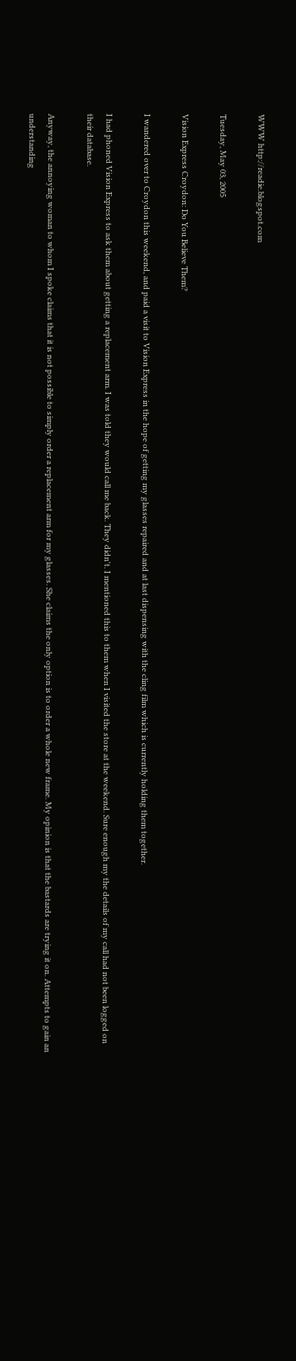WWW http://readie.blogspot.com

Tuesday, May 03, 2005

Vision Express Croydon: Do You Believe Them?

I wandered over to Croydon this weekend, and paid a visit to Vision Express in the hope of getting my glasses repaired and at last dispensing with the cling film which is currently holding them together.

I had phoned Vision Express to ask them about getting a replacement arm. I was told they would call me back. They didn't. I mentioned this to them when I visited the store at the weekend. Sure enough my the details of my call had not been logged on their database.

Anyway, the annoying woman to whom I spoke claims that it is not possible to simply order a replacement arm for my glasses. She claims the only option is to order a whole new frame. My opinion is that the bastards are trying it on. Attempts to gain an understanding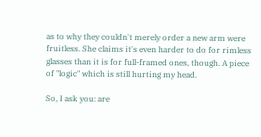as to why they couldn't merely order a new arm were fruitless. She claims it's even harder to do for rimless glasses than it is for full-framed ones, though. A piece of "logic" which is still hurting my head.

So, I ask you: are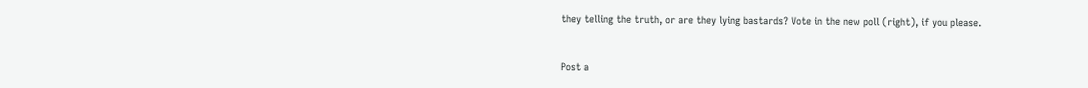they telling the truth, or are they lying bastards? Vote in the new poll (right), if you please.


Post a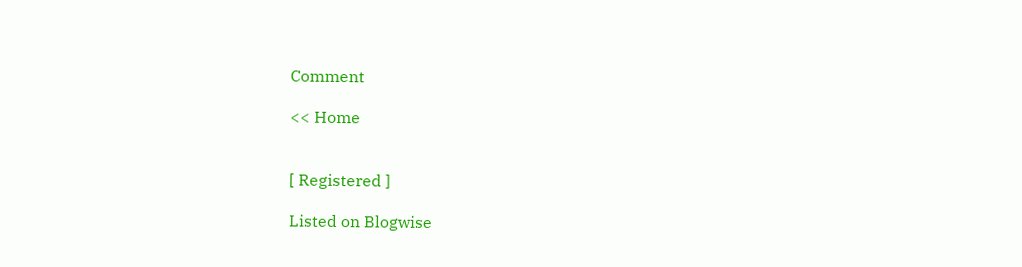Comment

<< Home


[ Registered ]

Listed on Blogwise